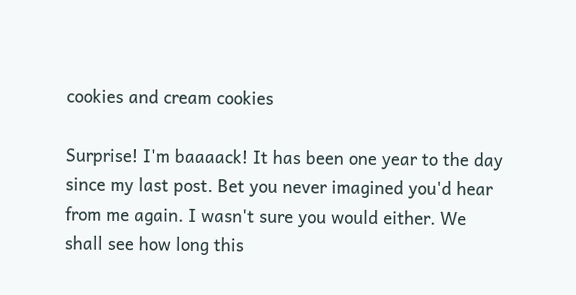cookies and cream cookies

Surprise! I'm baaaack! It has been one year to the day since my last post. Bet you never imagined you'd hear from me again. I wasn't sure you would either. We shall see how long this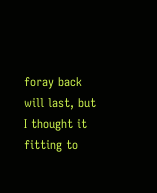foray back will last, but I thought it fitting to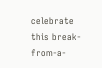celebrate this break-from-a-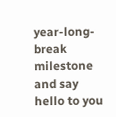year-long-break milestone and say hello to you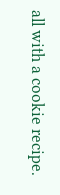all with a cookie recipe.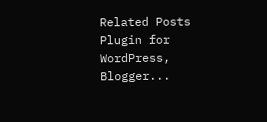Related Posts Plugin for WordPress, Blogger...